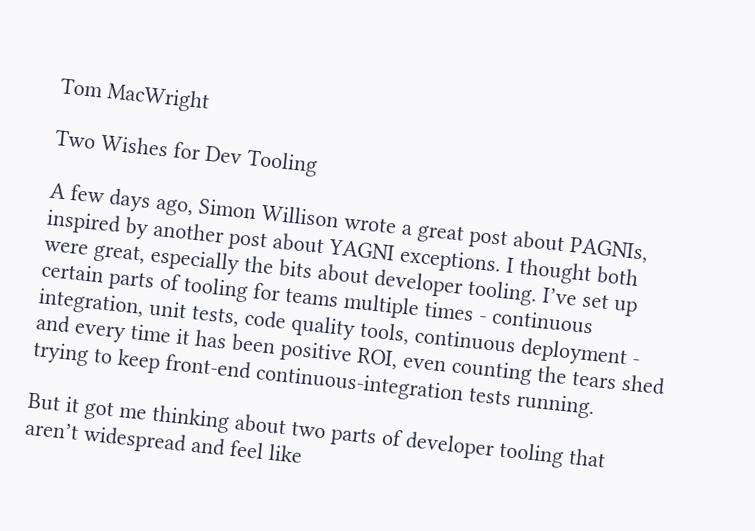Tom MacWright

Two Wishes for Dev Tooling

A few days ago, Simon Willison wrote a great post about PAGNIs, inspired by another post about YAGNI exceptions. I thought both were great, especially the bits about developer tooling. I’ve set up certain parts of tooling for teams multiple times - continuous integration, unit tests, code quality tools, continuous deployment - and every time it has been positive ROI, even counting the tears shed trying to keep front-end continuous-integration tests running.

But it got me thinking about two parts of developer tooling that aren’t widespread and feel like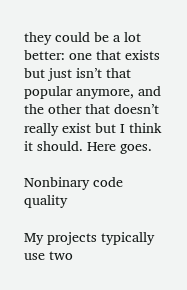they could be a lot better: one that exists but just isn’t that popular anymore, and the other that doesn’t really exist but I think it should. Here goes.

Nonbinary code quality

My projects typically use two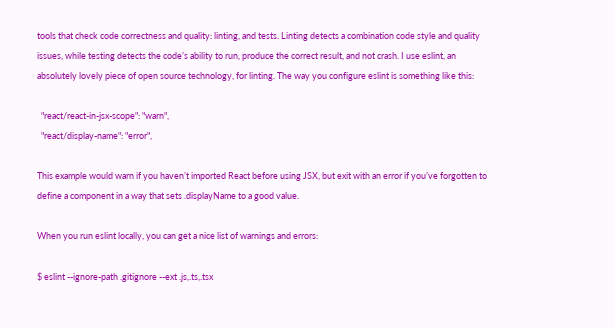tools that check code correctness and quality: linting, and tests. Linting detects a combination code style and quality issues, while testing detects the code’s ability to run, produce the correct result, and not crash. I use eslint, an absolutely lovely piece of open source technology, for linting. The way you configure eslint is something like this:

  "react/react-in-jsx-scope": "warn",
  "react/display-name": "error",

This example would warn if you haven’t imported React before using JSX, but exit with an error if you’ve forgotten to define a component in a way that sets .displayName to a good value.

When you run eslint locally, you can get a nice list of warnings and errors:

$ eslint --ignore-path .gitignore --ext .js,.ts,.tsx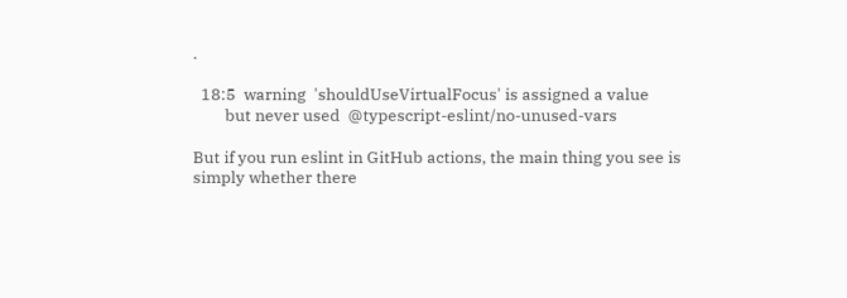.

  18:5  warning  'shouldUseVirtualFocus' is assigned a value
        but never used  @typescript-eslint/no-unused-vars

But if you run eslint in GitHub actions, the main thing you see is simply whether there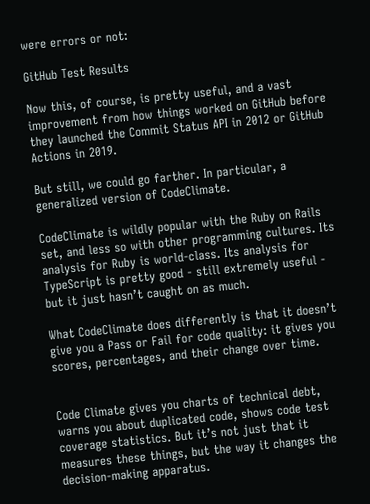were errors or not:

GitHub Test Results

Now this, of course, is pretty useful, and a vast improvement from how things worked on GitHub before they launched the Commit Status API in 2012 or GitHub Actions in 2019.

But still, we could go farther. In particular, a generalized version of CodeClimate.

CodeClimate is wildly popular with the Ruby on Rails set, and less so with other programming cultures. Its analysis for Ruby is world-class. Its analysis for TypeScript is pretty good - still extremely useful - but it just hasn’t caught on as much.

What CodeClimate does differently is that it doesn’t give you a Pass or Fail for code quality: it gives you scores, percentages, and their change over time.


Code Climate gives you charts of technical debt, warns you about duplicated code, shows code test coverage statistics. But it’s not just that it measures these things, but the way it changes the decision-making apparatus.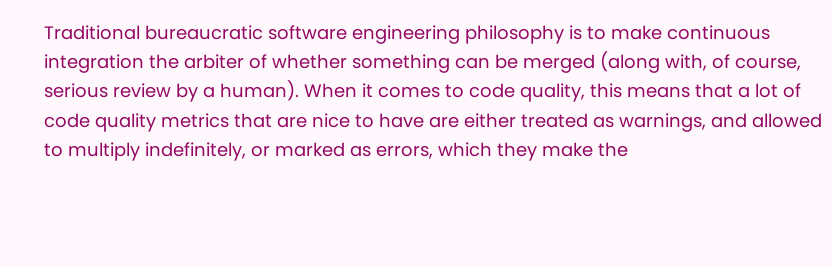Traditional bureaucratic software engineering philosophy is to make continuous integration the arbiter of whether something can be merged (along with, of course, serious review by a human). When it comes to code quality, this means that a lot of code quality metrics that are nice to have are either treated as warnings, and allowed to multiply indefinitely, or marked as errors, which they make the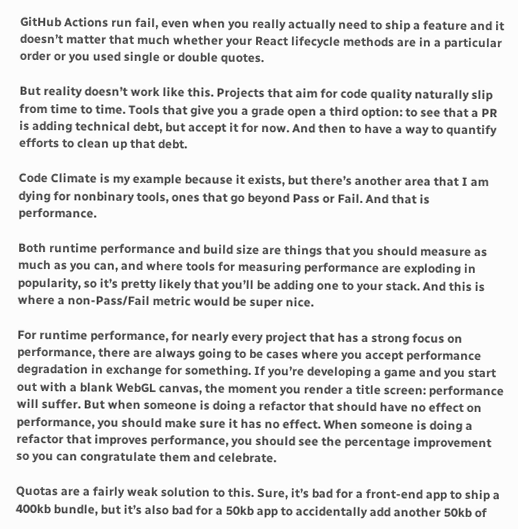GitHub Actions run fail, even when you really actually need to ship a feature and it doesn’t matter that much whether your React lifecycle methods are in a particular order or you used single or double quotes.

But reality doesn’t work like this. Projects that aim for code quality naturally slip from time to time. Tools that give you a grade open a third option: to see that a PR is adding technical debt, but accept it for now. And then to have a way to quantify efforts to clean up that debt.

Code Climate is my example because it exists, but there’s another area that I am dying for nonbinary tools, ones that go beyond Pass or Fail. And that is performance.

Both runtime performance and build size are things that you should measure as much as you can, and where tools for measuring performance are exploding in popularity, so it’s pretty likely that you’ll be adding one to your stack. And this is where a non-Pass/Fail metric would be super nice.

For runtime performance, for nearly every project that has a strong focus on performance, there are always going to be cases where you accept performance degradation in exchange for something. If you’re developing a game and you start out with a blank WebGL canvas, the moment you render a title screen: performance will suffer. But when someone is doing a refactor that should have no effect on performance, you should make sure it has no effect. When someone is doing a refactor that improves performance, you should see the percentage improvement so you can congratulate them and celebrate.

Quotas are a fairly weak solution to this. Sure, it’s bad for a front-end app to ship a 400kb bundle, but it’s also bad for a 50kb app to accidentally add another 50kb of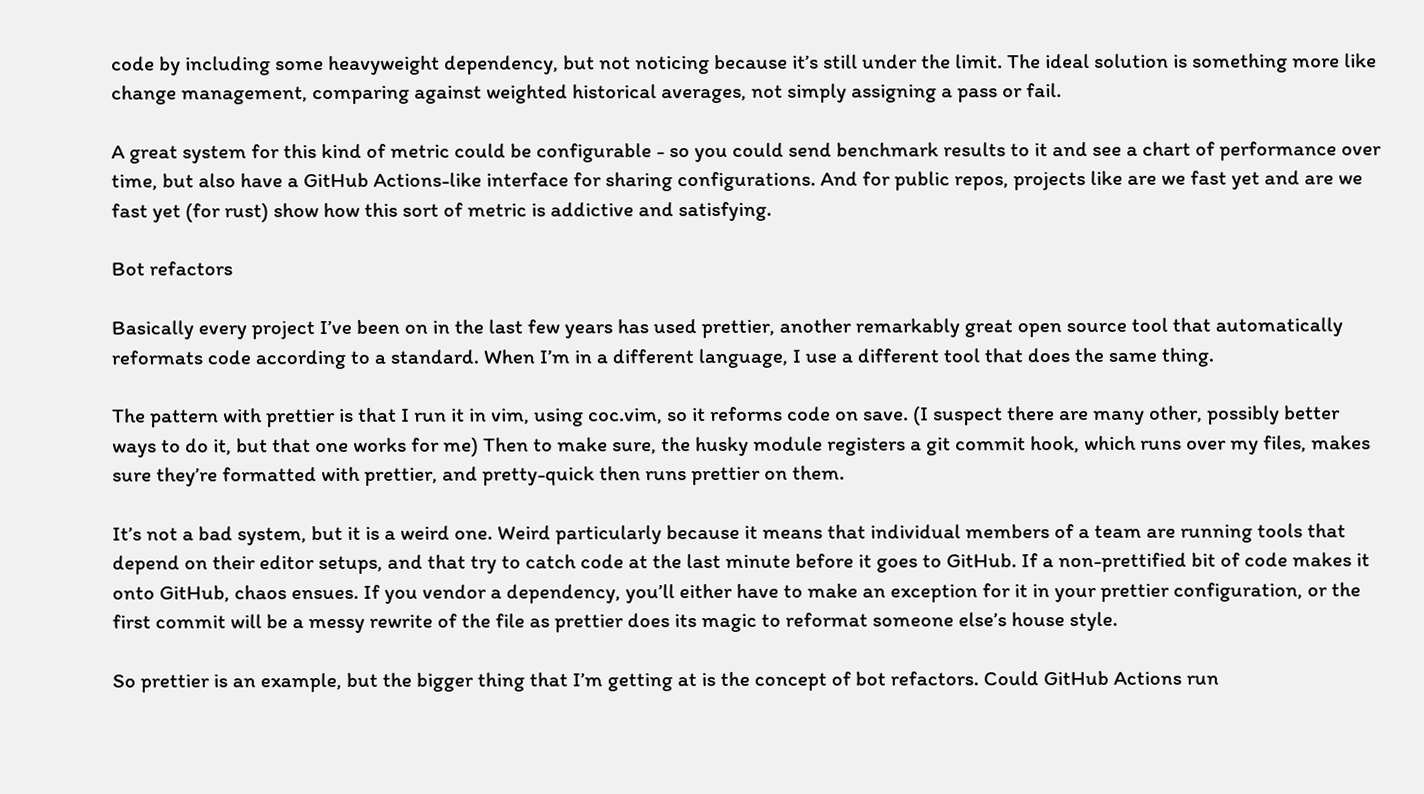code by including some heavyweight dependency, but not noticing because it’s still under the limit. The ideal solution is something more like change management, comparing against weighted historical averages, not simply assigning a pass or fail.

A great system for this kind of metric could be configurable - so you could send benchmark results to it and see a chart of performance over time, but also have a GitHub Actions-like interface for sharing configurations. And for public repos, projects like are we fast yet and are we fast yet (for rust) show how this sort of metric is addictive and satisfying.

Bot refactors

Basically every project I’ve been on in the last few years has used prettier, another remarkably great open source tool that automatically reformats code according to a standard. When I’m in a different language, I use a different tool that does the same thing.

The pattern with prettier is that I run it in vim, using coc.vim, so it reforms code on save. (I suspect there are many other, possibly better ways to do it, but that one works for me) Then to make sure, the husky module registers a git commit hook, which runs over my files, makes sure they’re formatted with prettier, and pretty-quick then runs prettier on them.

It’s not a bad system, but it is a weird one. Weird particularly because it means that individual members of a team are running tools that depend on their editor setups, and that try to catch code at the last minute before it goes to GitHub. If a non-prettified bit of code makes it onto GitHub, chaos ensues. If you vendor a dependency, you’ll either have to make an exception for it in your prettier configuration, or the first commit will be a messy rewrite of the file as prettier does its magic to reformat someone else’s house style.

So prettier is an example, but the bigger thing that I’m getting at is the concept of bot refactors. Could GitHub Actions run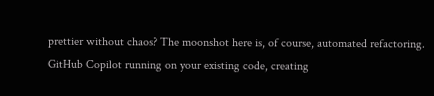prettier without chaos? The moonshot here is, of course, automated refactoring. GitHub Copilot running on your existing code, creating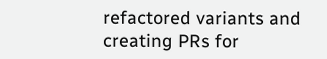refactored variants and creating PRs for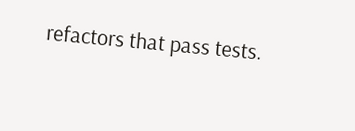refactors that pass tests.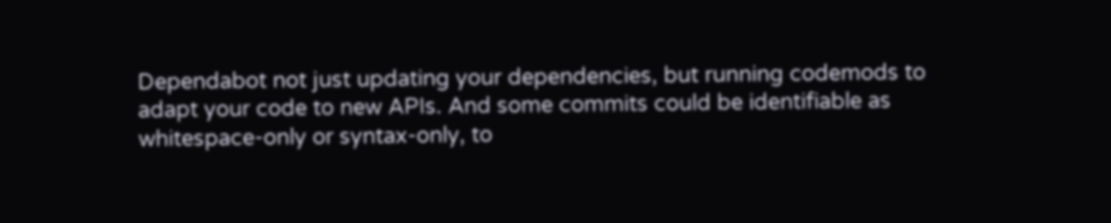Dependabot not just updating your dependencies, but running codemods to adapt your code to new APIs. And some commits could be identifiable as whitespace-only or syntax-only, to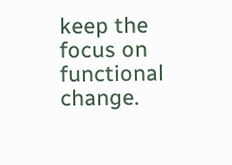keep the focus on functional change.